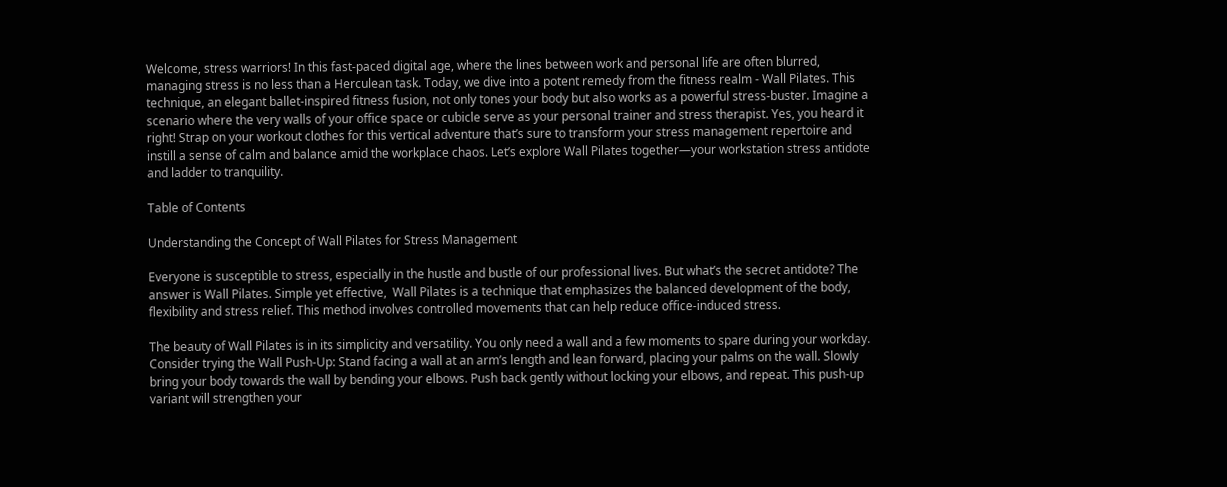Welcome, stress warriors! In this fast-paced digital age, where the lines between work and personal life are often blurred, managing stress is no less than a Herculean task. Today, we dive into a potent remedy from the fitness realm - Wall Pilates. This technique, an elegant ballet-inspired fitness fusion, not only tones your body but also works as a powerful stress-buster. Imagine a scenario where the very walls of your office space or cubicle serve as your personal trainer and stress therapist. Yes, you heard it right! Strap on your workout clothes for this vertical adventure that’s sure to transform your stress management repertoire and instill a sense of calm and balance amid the workplace chaos. Let’s explore Wall Pilates together—your workstation stress antidote and ladder to tranquility.

Table of Contents

Understanding the Concept of Wall Pilates for Stress Management

Everyone is susceptible to stress, especially in the hustle and bustle of our professional lives. But what’s the secret antidote? The answer is Wall Pilates. Simple yet effective,  Wall Pilates is a technique that emphasizes the balanced development of the body, flexibility and stress relief. This method involves controlled movements that can help reduce office-induced stress.

The beauty of Wall Pilates is in its simplicity and versatility. You only need a wall and a few moments to spare during your workday. Consider trying the Wall Push-Up: Stand facing a wall at an arm’s length and lean forward, placing your palms on the wall. Slowly bring your body towards the wall by bending your elbows. Push back gently without locking your elbows, and repeat. This push-up variant will strengthen your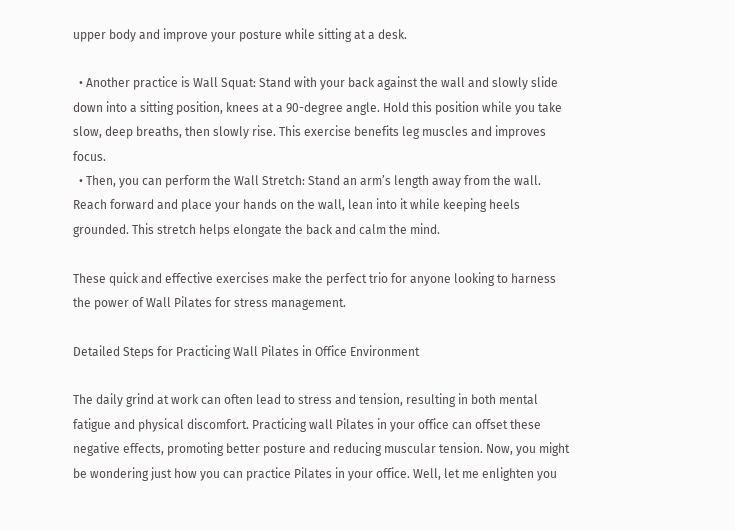upper body and improve your posture while sitting at a desk.

  • Another practice is Wall Squat: Stand with your back against the wall and slowly slide down into a sitting position, knees at a 90-degree angle. Hold this position while you take slow, deep breaths, then slowly rise. This exercise benefits leg muscles and improves focus.
  • Then, you can perform the Wall Stretch: Stand an arm’s length away from the wall. Reach forward and place your hands on the wall, lean into it while keeping heels grounded. This stretch helps elongate the back and calm the mind.

These quick and effective exercises make the perfect trio for anyone looking to harness the power of Wall Pilates for stress management.

Detailed Steps for Practicing Wall Pilates in Office Environment

The daily grind at work can often lead to stress and tension, resulting in both mental fatigue and physical discomfort. Practicing wall Pilates in your office can offset these negative effects, promoting better posture and reducing muscular tension. Now, you might be wondering just how you can practice Pilates in your office. Well, let me enlighten you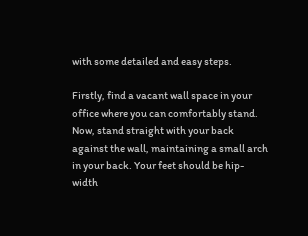with some detailed and easy steps.

Firstly, find a vacant wall space in your office where you can comfortably stand. Now, stand straight with your back against the wall, maintaining a small arch in your back. Your feet should be hip-width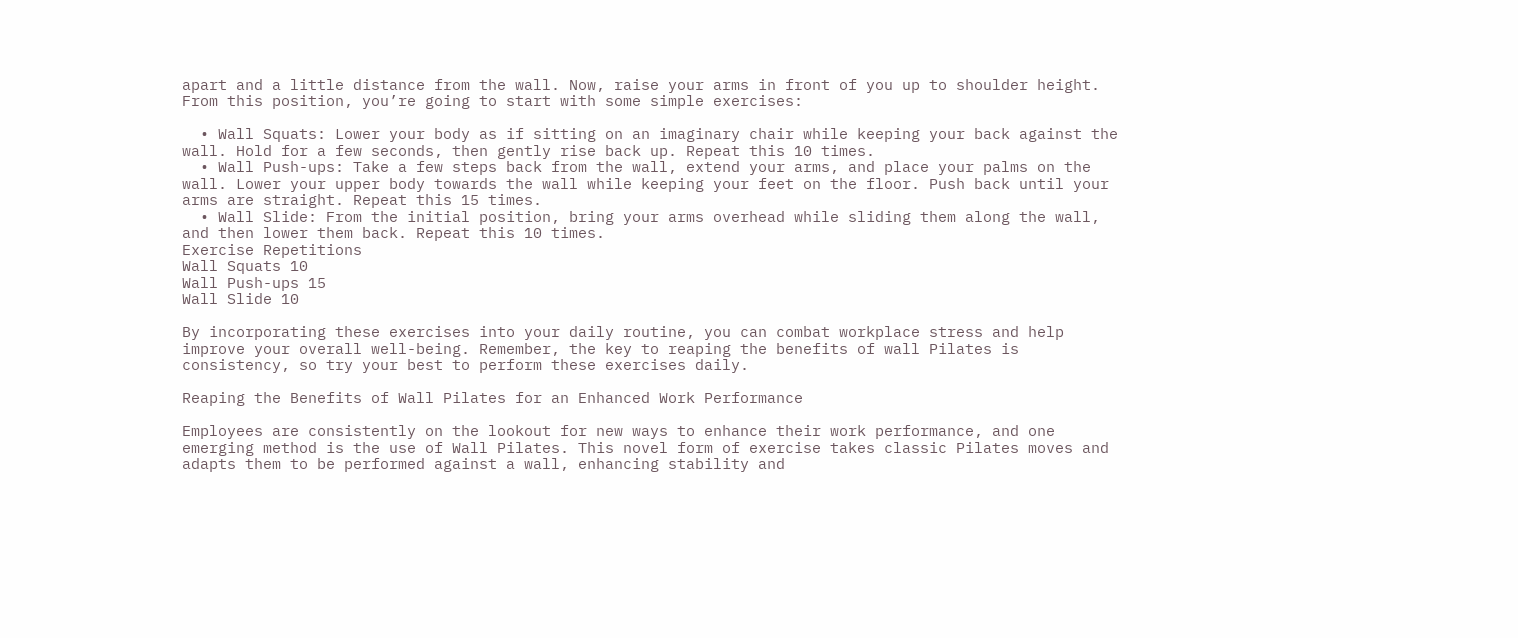apart and a little distance from the wall. Now, raise your arms in front of you up to shoulder height. From this position, you’re going to start with some simple exercises:

  • Wall Squats: Lower your body as if sitting on an imaginary chair while keeping your back against the wall. Hold for a few seconds, then gently rise back up. Repeat this 10 times.
  • Wall Push-ups: Take a few steps back from the wall, extend your arms, and place your palms on the wall. Lower your upper body towards the wall while keeping your feet on the floor. Push back until your arms are straight. Repeat this 15 times.
  • Wall Slide: From the initial position, bring your arms overhead while sliding them along the wall, and then lower them back. Repeat this 10 times.
Exercise Repetitions
Wall Squats 10
Wall Push-ups 15
Wall Slide 10

By incorporating these exercises into your daily routine, you can combat workplace stress and help improve your overall well-being. Remember, the key to reaping the benefits of wall Pilates is consistency, so try your best to perform these exercises daily.

Reaping the Benefits of Wall Pilates for an Enhanced Work Performance

Employees are consistently on the lookout for new ways to enhance their work performance, and one emerging method is the use of Wall Pilates. This novel form of exercise takes classic Pilates moves and adapts them to be performed against a wall, enhancing stability and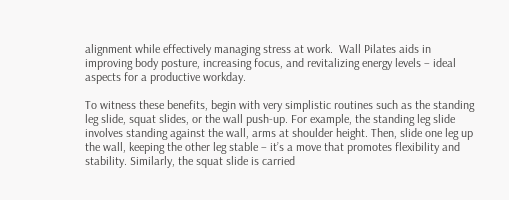alignment while effectively managing stress at work.  Wall Pilates aids in improving body posture, increasing focus, and revitalizing energy levels – ideal aspects for a productive workday.

To witness these benefits, begin with very simplistic routines such as the standing leg slide, squat slides, or the wall push-up. For example, the standing leg slide involves standing against the wall, arms at shoulder height. Then, slide one leg up the wall, keeping the other leg stable – it’s a move that promotes flexibility and stability. Similarly, the squat slide is carried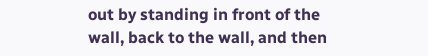out by standing in front of the wall, back to the wall, and then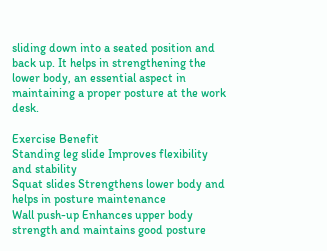sliding down into a seated position and back up. It helps in strengthening the lower body, an essential aspect in maintaining a proper posture at the work desk.

Exercise Benefit
Standing leg slide Improves flexibility and stability
Squat slides Strengthens lower body and helps in posture maintenance
Wall push-up Enhances upper body strength and maintains good posture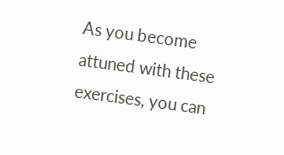As you become attuned with these exercises, you can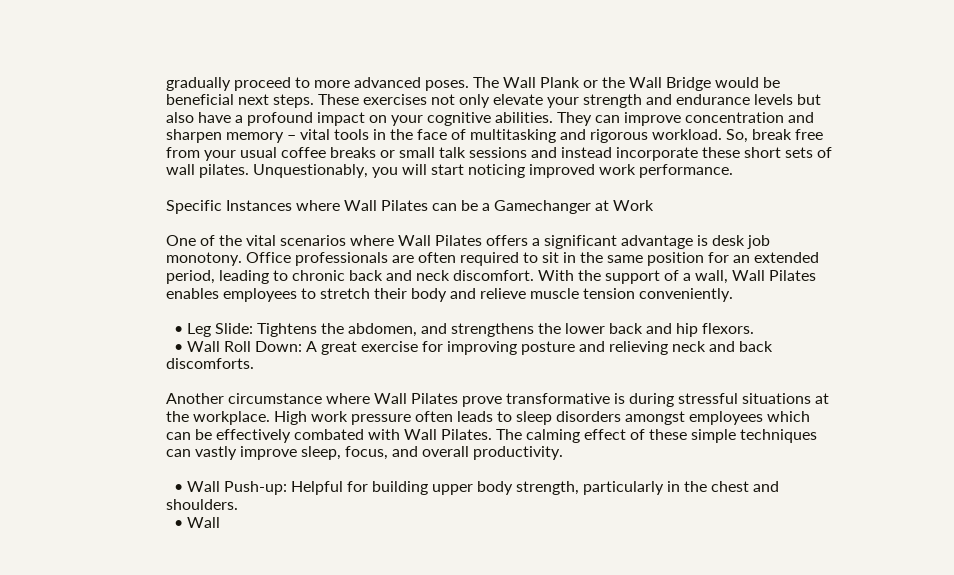gradually proceed to more advanced poses. The Wall Plank or the Wall Bridge would be beneficial next steps. These exercises not only elevate your strength and endurance levels but also have a profound impact on your cognitive abilities. They can improve concentration and sharpen memory – vital tools in the face of multitasking and rigorous workload. So, break free from your usual coffee breaks or small talk sessions and instead incorporate these short sets of wall pilates. Unquestionably, you will start noticing improved work performance.

Specific Instances where Wall Pilates can be a Gamechanger at Work

One of the vital scenarios where Wall Pilates offers a significant advantage is desk job monotony. Office professionals are often required to sit in the same position for an extended period, leading to chronic back and neck discomfort. With the support of a wall, Wall Pilates enables employees to stretch their body and relieve muscle tension conveniently.

  • Leg Slide: Tightens the abdomen, and strengthens the lower back and hip flexors.
  • Wall Roll Down: A great exercise for improving posture and relieving neck and back discomforts.

Another circumstance where Wall Pilates prove transformative is during stressful situations at the workplace. High work pressure often leads to sleep disorders amongst employees which can be effectively combated with Wall Pilates. The calming effect of these simple techniques can vastly improve sleep, focus, and overall productivity.

  • Wall Push-up: Helpful for building upper body strength, particularly in the chest and shoulders.
  • Wall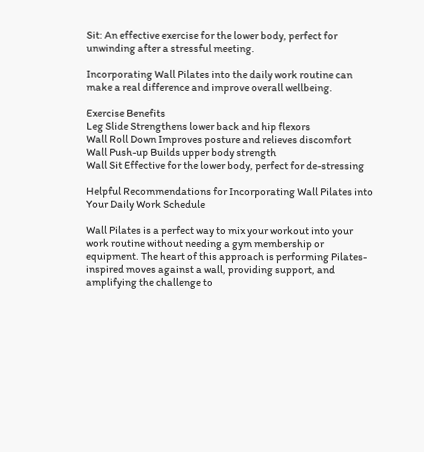Sit: An effective exercise for the lower body, perfect for unwinding after a stressful meeting.

Incorporating Wall Pilates into the daily work routine can make a real difference and improve overall wellbeing.

Exercise Benefits
Leg Slide Strengthens lower back and hip flexors
Wall Roll Down Improves posture and relieves discomfort
Wall Push-up Builds upper body strength
Wall Sit Effective for the lower body, perfect for de-stressing

Helpful Recommendations for Incorporating Wall Pilates into Your Daily Work Schedule

Wall Pilates is a perfect way to mix your workout into your work routine without needing a gym membership or equipment. The heart of this approach is performing Pilates-inspired moves against a wall, providing support, and amplifying the challenge to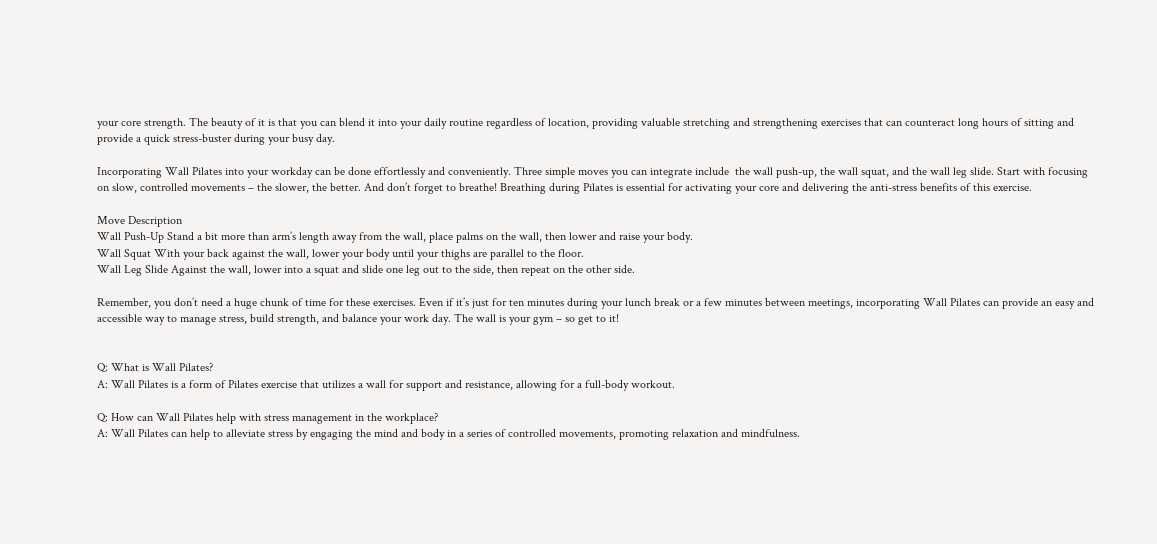your core strength. The beauty of it is that you can blend it into your daily routine regardless of location, providing valuable stretching and strengthening exercises that can counteract long hours of sitting and provide a quick stress-buster during your busy day.

Incorporating Wall Pilates into your workday can be done effortlessly and conveniently. Three simple moves you can integrate include  the wall push-up, the wall squat, and the wall leg slide. Start with focusing on slow, controlled movements – the slower, the better. And don’t forget to breathe! Breathing during Pilates is essential for activating your core and delivering the anti-stress benefits of this exercise.

Move Description
Wall Push-Up Stand a bit more than arm’s length away from the wall, place palms on the wall, then lower and raise your body.
Wall Squat With your back against the wall, lower your body until your thighs are parallel to the floor.
Wall Leg Slide Against the wall, lower into a squat and slide one leg out to the side, then repeat on the other side.

Remember, you don’t need a huge chunk of time for these exercises. Even if it’s just for ten minutes during your lunch break or a few minutes between meetings, incorporating Wall Pilates can provide an easy and accessible way to manage stress, build strength, and balance your work day. The wall is your gym – so get to it!


Q: What is Wall Pilates?
A: Wall Pilates is a form of Pilates exercise that utilizes a wall for support and resistance, allowing for a full-body workout.

Q: How can Wall Pilates help with stress management in the workplace?
A: Wall Pilates can help to alleviate stress by engaging the mind and body in a series of controlled movements, promoting relaxation and mindfulness.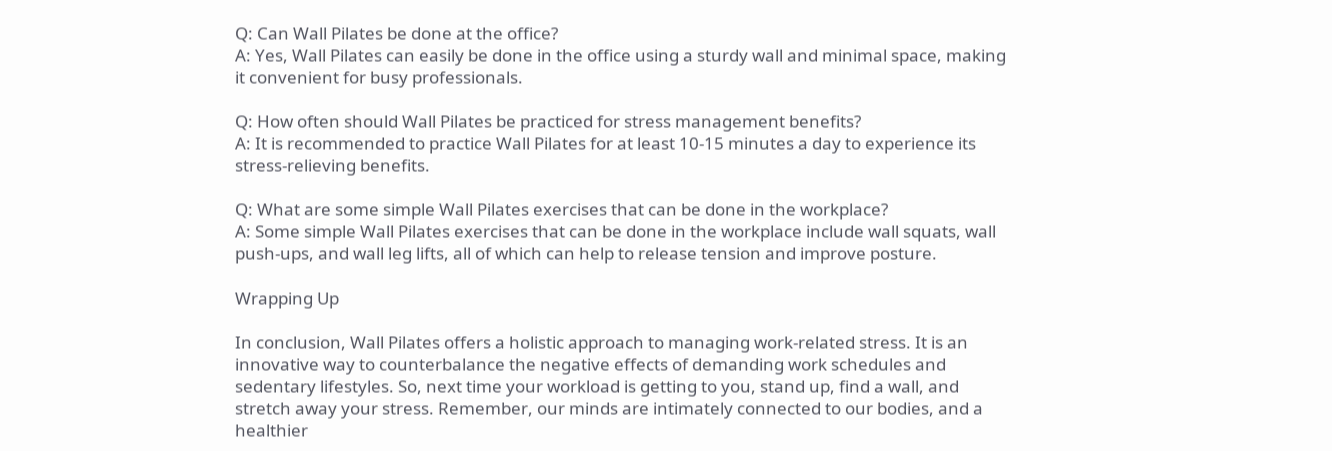Q: Can Wall Pilates be done at the office?
A: Yes, Wall Pilates can easily be done in the office using a sturdy wall and minimal space, making it convenient for busy professionals.

Q: How often should Wall Pilates be practiced for stress management benefits?
A: It is recommended to practice Wall Pilates for at least 10-15 minutes a day to experience its stress-relieving benefits.

Q: What are some simple Wall Pilates exercises that can be done in the workplace?
A: Some simple Wall Pilates exercises that can be done in the workplace include wall squats, wall push-ups, and wall leg lifts, all of which can help to release tension and improve posture.

Wrapping Up

In conclusion, Wall Pilates offers a holistic approach to managing work-related stress. It is an innovative way to counterbalance the negative effects of demanding work schedules and sedentary lifestyles. So, next time your workload is getting to you, stand up, find a wall, and stretch away your stress. Remember, our minds are intimately connected to our bodies, and a healthier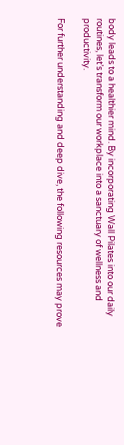body leads to a healthier mind. By incorporating Wall Pilates into our daily routines, let’s transform our workplace into a sanctuary of wellness and productivity.

For further understanding and deep dive, the following resources may prove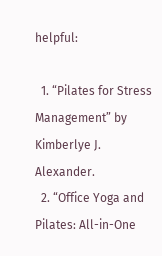helpful:

  1. “Pilates for Stress Management” by Kimberlye J. Alexander.
  2. “Office Yoga and Pilates: All-in-One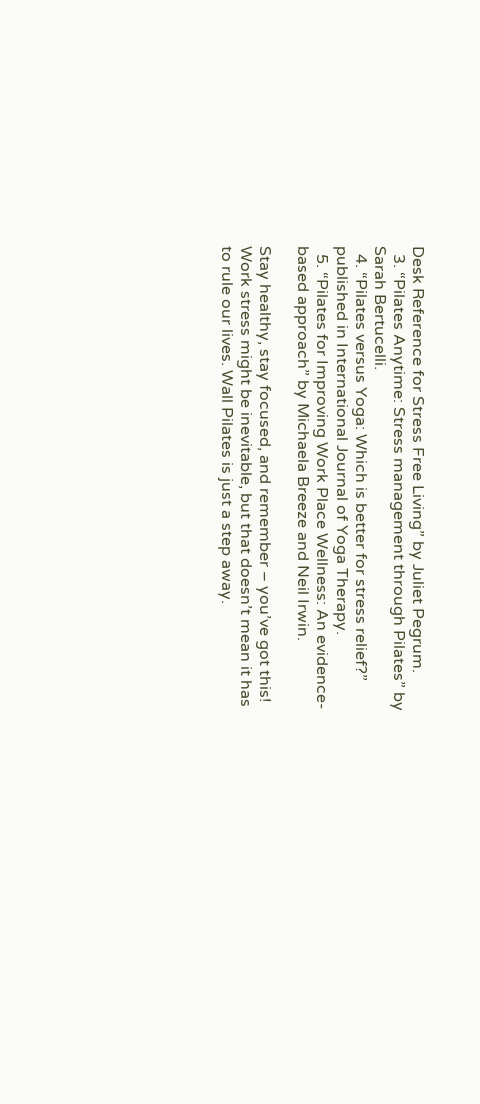Desk Reference for Stress Free Living” by Juliet Pegrum.
  3. “Pilates Anytime: Stress management through Pilates” by Sarah Bertucelli.
  4. “Pilates versus Yoga: Which is better for stress relief?” published in International Journal of Yoga Therapy.
  5. “Pilates for Improving Work Place Wellness: An evidence-based approach” by Michaela Breeze and Neil Irwin.

Stay healthy, stay focused, and remember – you’ve got this! Work stress might be inevitable, but that doesn’t mean it has to rule our lives. Wall Pilates is just a step away.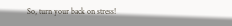So, turn your back on stress!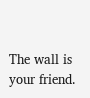The wall is your friend.